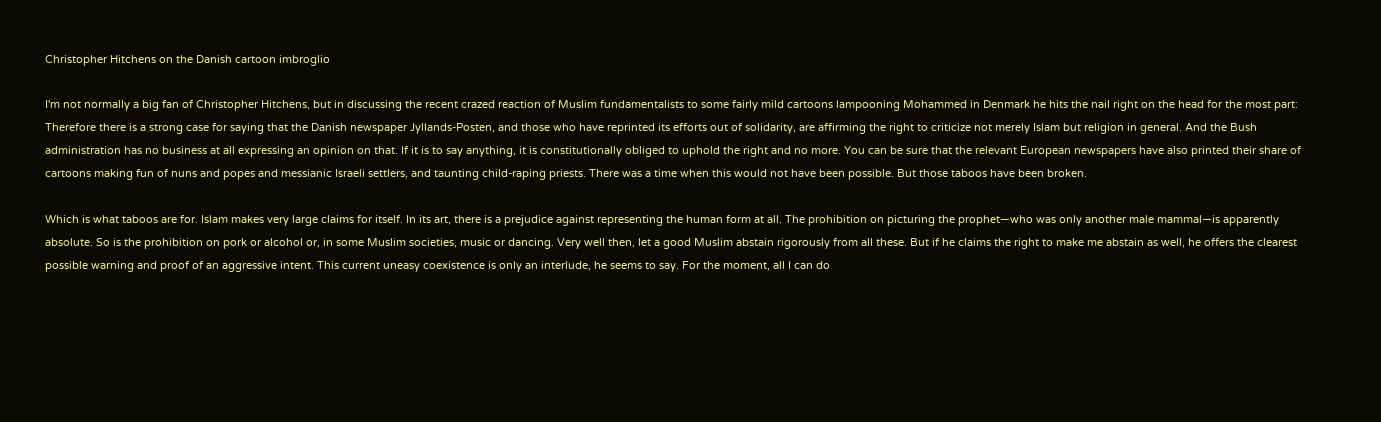Christopher Hitchens on the Danish cartoon imbroglio

I'm not normally a big fan of Christopher Hitchens, but in discussing the recent crazed reaction of Muslim fundamentalists to some fairly mild cartoons lampooning Mohammed in Denmark he hits the nail right on the head for the most part:
Therefore there is a strong case for saying that the Danish newspaper Jyllands-Posten, and those who have reprinted its efforts out of solidarity, are affirming the right to criticize not merely Islam but religion in general. And the Bush administration has no business at all expressing an opinion on that. If it is to say anything, it is constitutionally obliged to uphold the right and no more. You can be sure that the relevant European newspapers have also printed their share of cartoons making fun of nuns and popes and messianic Israeli settlers, and taunting child-raping priests. There was a time when this would not have been possible. But those taboos have been broken.

Which is what taboos are for. Islam makes very large claims for itself. In its art, there is a prejudice against representing the human form at all. The prohibition on picturing the prophet—who was only another male mammal—is apparently absolute. So is the prohibition on pork or alcohol or, in some Muslim societies, music or dancing. Very well then, let a good Muslim abstain rigorously from all these. But if he claims the right to make me abstain as well, he offers the clearest possible warning and proof of an aggressive intent. This current uneasy coexistence is only an interlude, he seems to say. For the moment, all I can do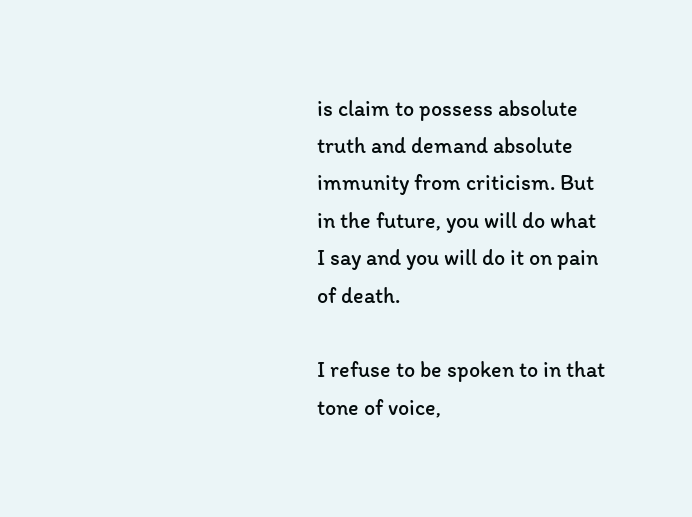is claim to possess absolute truth and demand absolute immunity from criticism. But in the future, you will do what I say and you will do it on pain of death.

I refuse to be spoken to in that tone of voice,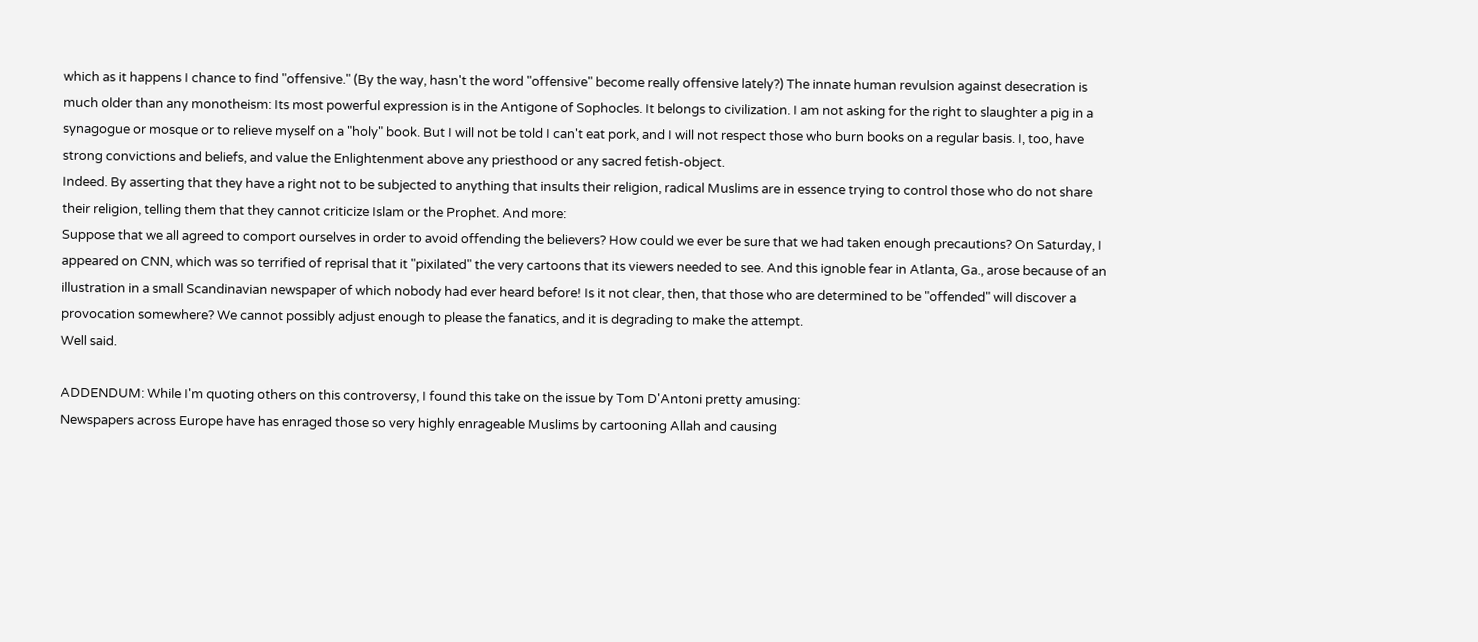which as it happens I chance to find "offensive." (By the way, hasn't the word "offensive" become really offensive lately?) The innate human revulsion against desecration is much older than any monotheism: Its most powerful expression is in the Antigone of Sophocles. It belongs to civilization. I am not asking for the right to slaughter a pig in a synagogue or mosque or to relieve myself on a "holy" book. But I will not be told I can't eat pork, and I will not respect those who burn books on a regular basis. I, too, have strong convictions and beliefs, and value the Enlightenment above any priesthood or any sacred fetish-object.
Indeed. By asserting that they have a right not to be subjected to anything that insults their religion, radical Muslims are in essence trying to control those who do not share their religion, telling them that they cannot criticize Islam or the Prophet. And more:
Suppose that we all agreed to comport ourselves in order to avoid offending the believers? How could we ever be sure that we had taken enough precautions? On Saturday, I appeared on CNN, which was so terrified of reprisal that it "pixilated" the very cartoons that its viewers needed to see. And this ignoble fear in Atlanta, Ga., arose because of an illustration in a small Scandinavian newspaper of which nobody had ever heard before! Is it not clear, then, that those who are determined to be "offended" will discover a provocation somewhere? We cannot possibly adjust enough to please the fanatics, and it is degrading to make the attempt.
Well said.

ADDENDUM: While I'm quoting others on this controversy, I found this take on the issue by Tom D'Antoni pretty amusing:
Newspapers across Europe have has enraged those so very highly enrageable Muslims by cartooning Allah and causing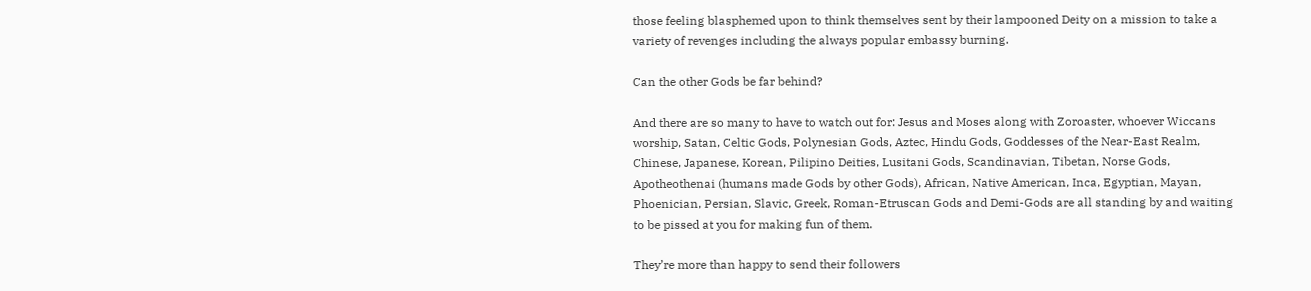those feeling blasphemed upon to think themselves sent by their lampooned Deity on a mission to take a variety of revenges including the always popular embassy burning.

Can the other Gods be far behind?

And there are so many to have to watch out for: Jesus and Moses along with Zoroaster, whoever Wiccans worship, Satan, Celtic Gods, Polynesian Gods, Aztec, Hindu Gods, Goddesses of the Near-East Realm, Chinese, Japanese, Korean, Pilipino Deities, Lusitani Gods, Scandinavian, Tibetan, Norse Gods, Apotheothenai (humans made Gods by other Gods), African, Native American, Inca, Egyptian, Mayan, Phoenician, Persian, Slavic, Greek, Roman-Etruscan Gods and Demi-Gods are all standing by and waiting to be pissed at you for making fun of them.

They’re more than happy to send their followers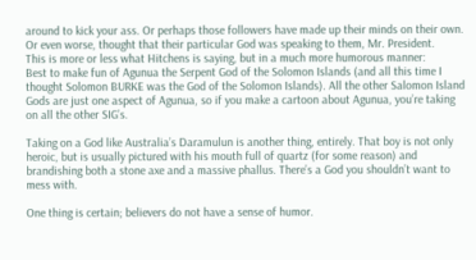around to kick your ass. Or perhaps those followers have made up their minds on their own. Or even worse, thought that their particular God was speaking to them, Mr. President.
This is more or less what Hitchens is saying, but in a much more humorous manner:
Best to make fun of Agunua the Serpent God of the Solomon Islands (and all this time I thought Solomon BURKE was the God of the Solomon Islands). All the other Salomon Island Gods are just one aspect of Agunua, so if you make a cartoon about Agunua, you’re taking on all the other SIG’s.

Taking on a God like Australia’s Daramulun is another thing, entirely. That boy is not only heroic, but is usually pictured with his mouth full of quartz (for some reason) and brandishing both a stone axe and a massive phallus. There’s a God you shouldn’t want to mess with.

One thing is certain; believers do not have a sense of humor.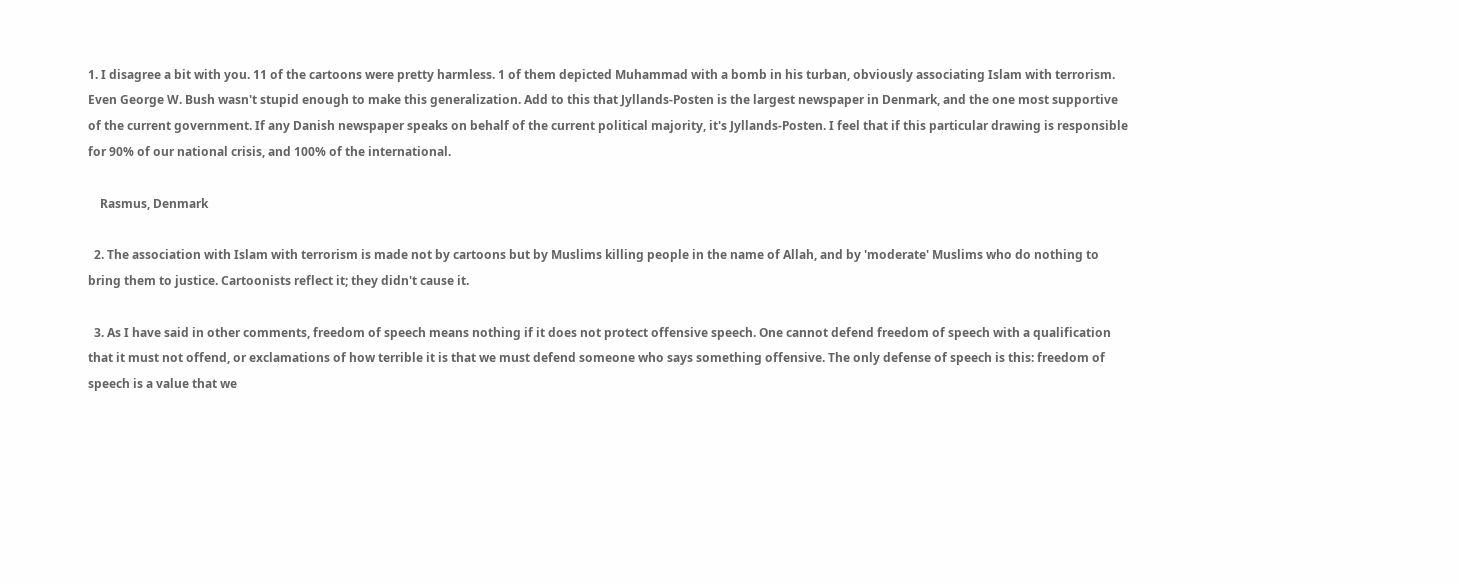1. I disagree a bit with you. 11 of the cartoons were pretty harmless. 1 of them depicted Muhammad with a bomb in his turban, obviously associating Islam with terrorism. Even George W. Bush wasn't stupid enough to make this generalization. Add to this that Jyllands-Posten is the largest newspaper in Denmark, and the one most supportive of the current government. If any Danish newspaper speaks on behalf of the current political majority, it's Jyllands-Posten. I feel that if this particular drawing is responsible for 90% of our national crisis, and 100% of the international.

    Rasmus, Denmark

  2. The association with Islam with terrorism is made not by cartoons but by Muslims killing people in the name of Allah, and by 'moderate' Muslims who do nothing to bring them to justice. Cartoonists reflect it; they didn't cause it.

  3. As I have said in other comments, freedom of speech means nothing if it does not protect offensive speech. One cannot defend freedom of speech with a qualification that it must not offend, or exclamations of how terrible it is that we must defend someone who says something offensive. The only defense of speech is this: freedom of speech is a value that we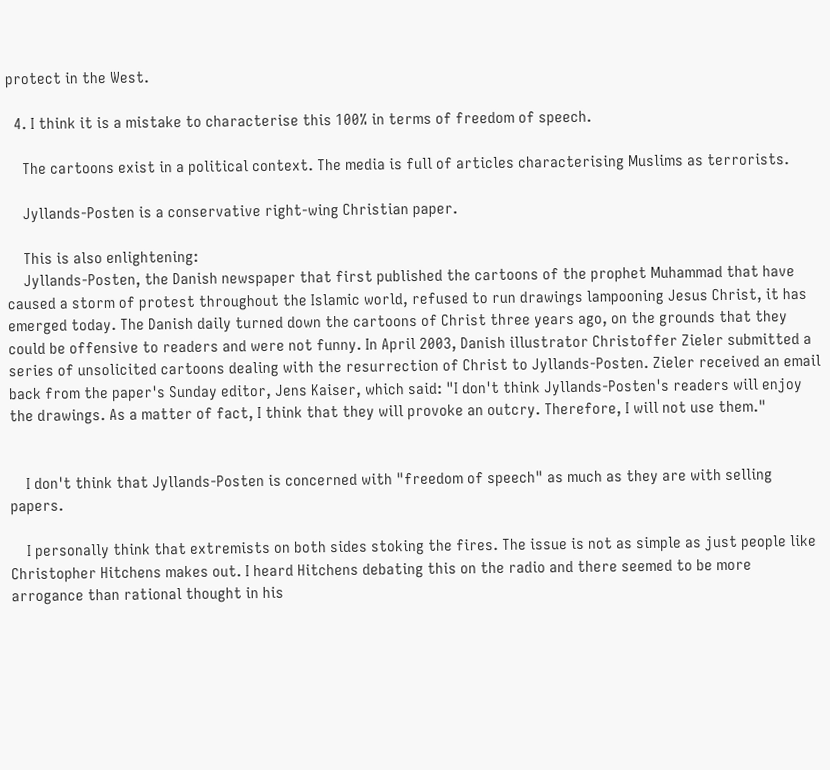protect in the West.

  4. I think it is a mistake to characterise this 100% in terms of freedom of speech.

    The cartoons exist in a political context. The media is full of articles characterising Muslims as terrorists.

    Jyllands-Posten is a conservative right-wing Christian paper.

    This is also enlightening:
    Jyllands-Posten, the Danish newspaper that first published the cartoons of the prophet Muhammad that have caused a storm of protest throughout the Islamic world, refused to run drawings lampooning Jesus Christ, it has emerged today. The Danish daily turned down the cartoons of Christ three years ago, on the grounds that they could be offensive to readers and were not funny. In April 2003, Danish illustrator Christoffer Zieler submitted a series of unsolicited cartoons dealing with the resurrection of Christ to Jyllands-Posten. Zieler received an email back from the paper's Sunday editor, Jens Kaiser, which said: "I don't think Jyllands-Posten's readers will enjoy the drawings. As a matter of fact, I think that they will provoke an outcry. Therefore, I will not use them."


    I don't think that Jyllands-Posten is concerned with "freedom of speech" as much as they are with selling papers.

    I personally think that extremists on both sides stoking the fires. The issue is not as simple as just people like Christopher Hitchens makes out. I heard Hitchens debating this on the radio and there seemed to be more arrogance than rational thought in his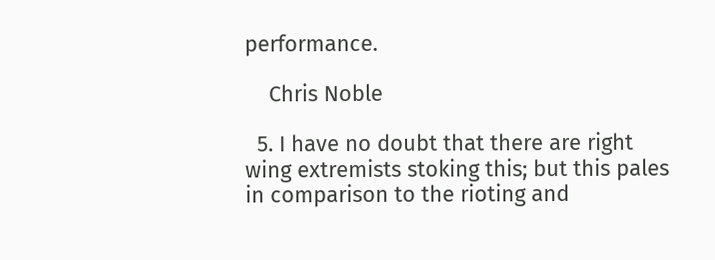performance.

    Chris Noble

  5. I have no doubt that there are right wing extremists stoking this; but this pales in comparison to the rioting and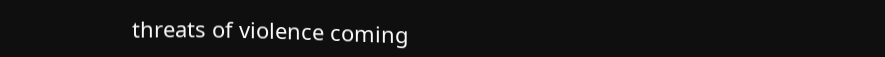threats of violence coming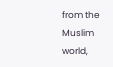from the Muslim world,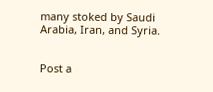many stoked by Saudi Arabia, Iran, and Syria.


Post a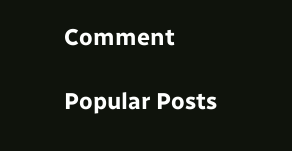Comment

Popular Posts